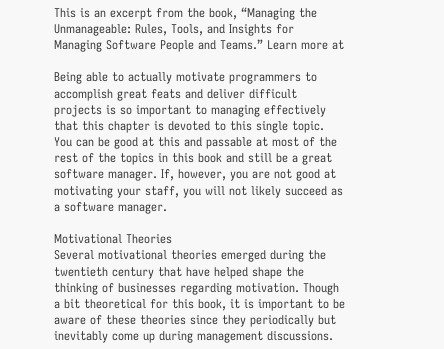This is an excerpt from the book, “Managing the Unmanageable: Rules, Tools, and Insights for Managing Software People and Teams.” Learn more at

Being able to actually motivate programmers to accomplish great feats and deliver difficult projects is so important to managing effectively that this chapter is devoted to this single topic. You can be good at this and passable at most of the rest of the topics in this book and still be a great software manager. If, however, you are not good at motivating your staff, you will not likely succeed as a software manager.

Motivational Theories
Several motivational theories emerged during the twentieth century that have helped shape the thinking of businesses regarding motivation. Though a bit theoretical for this book, it is important to be aware of these theories since they periodically but inevitably come up during management discussions.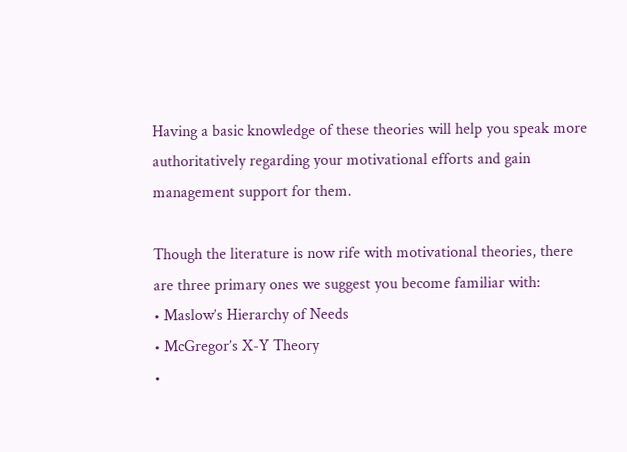Having a basic knowledge of these theories will help you speak more authoritatively regarding your motivational efforts and gain management support for them.

Though the literature is now rife with motivational theories, there are three primary ones we suggest you become familiar with:
• Maslow’s Hierarchy of Needs
• McGregor’s X-Y Theory
•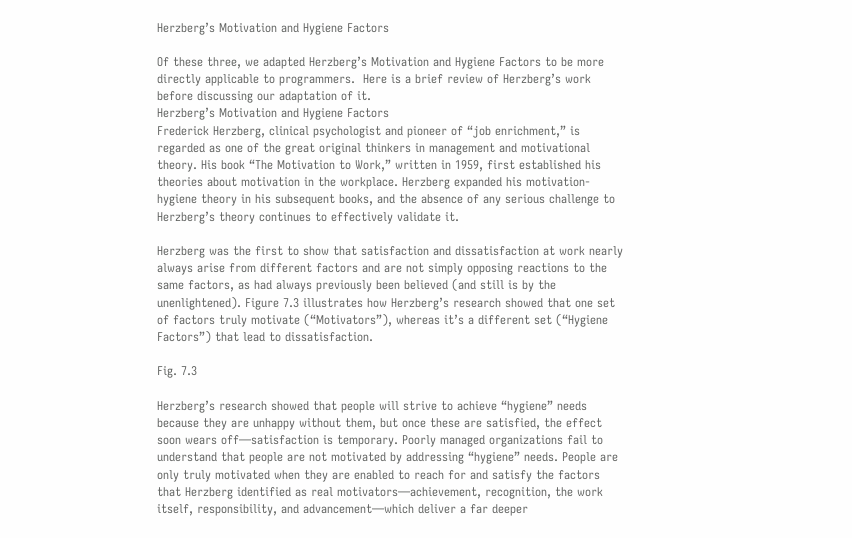Herzberg’s Motivation and Hygiene Factors

Of these three, we adapted Herzberg’s Motivation and Hygiene Factors to be more directly applicable to programmers.  Here is a brief review of Herzberg’s work before discussing our adaptation of it.
Herzberg’s Motivation and Hygiene Factors
Frederick Herzberg, clinical psychologist and pioneer of “job enrichment,” is regarded as one of the great original thinkers in management and motivational theory. His book “The Motivation to Work,” written in 1959, first established his theories about motivation in the workplace. Herzberg expanded his motivation-hygiene theory in his subsequent books, and the absence of any serious challenge to Herzberg’s theory continues to effectively validate it.

Herzberg was the first to show that satisfaction and dissatisfaction at work nearly always arise from different factors and are not simply opposing reactions to the same factors, as had always previously been believed (and still is by the unenlightened). Figure 7.3 illustrates how Herzberg’s research showed that one set of factors truly motivate (“Motivators”), whereas it’s a different set (“Hygiene Factors”) that lead to dissatisfaction.

Fig. 7.3

Herzberg’s research showed that people will strive to achieve “hygiene” needs because they are unhappy without them, but once these are satisfied, the effect soon wears off—satisfaction is temporary. Poorly managed organizations fail to understand that people are not motivated by addressing “hygiene” needs. People are only truly motivated when they are enabled to reach for and satisfy the factors that Herzberg identified as real motivators—achievement, recognition, the work itself, responsibility, and advancement—which deliver a far deeper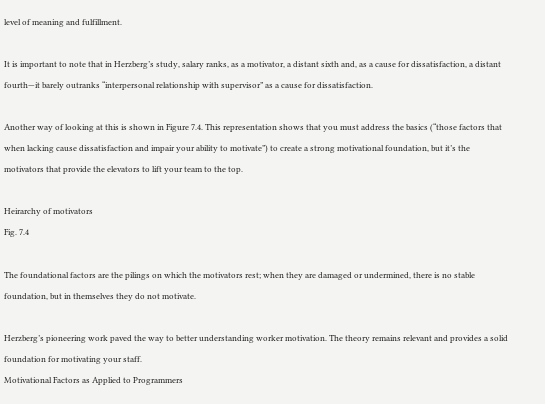level of meaning and fulfillment.

It is important to note that in Herzberg’s study, salary ranks, as a motivator, a distant sixth and, as a cause for dissatisfaction, a distant fourth—it barely outranks “interpersonal relationship with supervisor” as a cause for dissatisfaction.

Another way of looking at this is shown in Figure 7.4. This representation shows that you must address the basics (“those factors that when lacking cause dissatisfaction and impair your ability to motivate”) to create a strong motivational foundation, but it’s the motivators that provide the elevators to lift your team to the top.

Heirarchy of motivators
Fig. 7.4

The foundational factors are the pilings on which the motivators rest; when they are damaged or undermined, there is no stable foundation, but in themselves they do not motivate.

Herzberg’s pioneering work paved the way to better understanding worker motivation. The theory remains relevant and provides a solid foundation for motivating your staff.
Motivational Factors as Applied to Programmers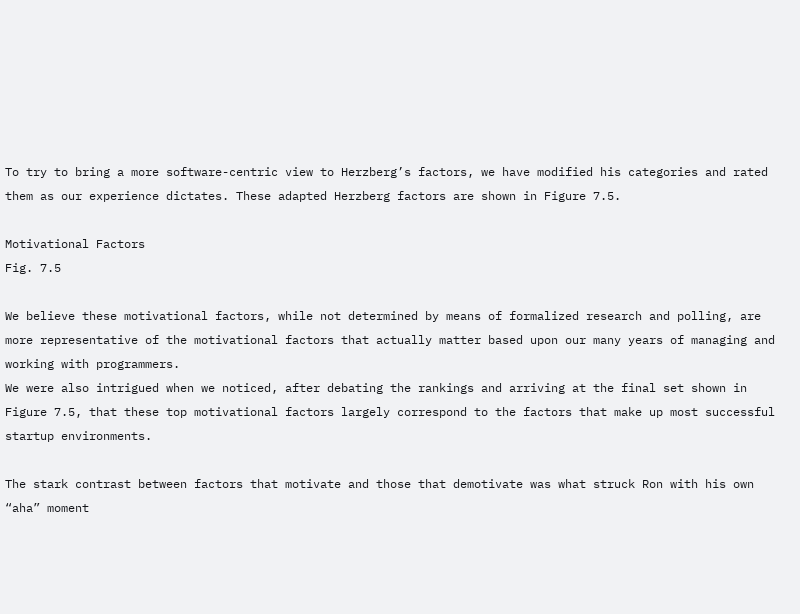To try to bring a more software-centric view to Herzberg’s factors, we have modified his categories and rated them as our experience dictates. These adapted Herzberg factors are shown in Figure 7.5.

Motivational Factors
Fig. 7.5

We believe these motivational factors, while not determined by means of formalized research and polling, are more representative of the motivational factors that actually matter based upon our many years of managing and working with programmers.
We were also intrigued when we noticed, after debating the rankings and arriving at the final set shown in Figure 7.5, that these top motivational factors largely correspond to the factors that make up most successful startup environments.

The stark contrast between factors that motivate and those that demotivate was what struck Ron with his own “aha” moment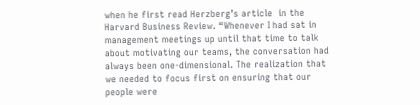when he first read Herzberg’s article  in the Harvard Business Review. “Whenever I had sat in management meetings up until that time to talk about motivating our teams, the conversation had always been one-dimensional. The realization that we needed to focus first on ensuring that our people were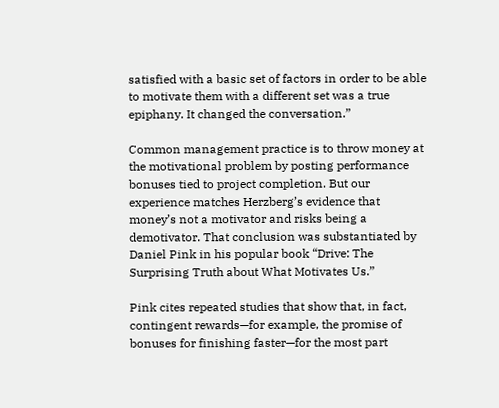satisfied with a basic set of factors in order to be able to motivate them with a different set was a true epiphany. It changed the conversation.”

Common management practice is to throw money at the motivational problem by posting performance bonuses tied to project completion. But our experience matches Herzberg’s evidence that money’s not a motivator and risks being a demotivator. That conclusion was substantiated by Daniel Pink in his popular book “Drive: The Surprising Truth about What Motivates Us.”

Pink cites repeated studies that show that, in fact, contingent rewards—for example, the promise of bonuses for finishing faster—for the most part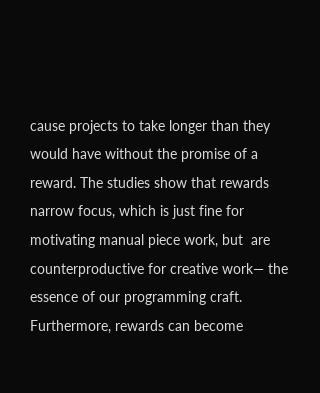cause projects to take longer than they would have without the promise of a reward. The studies show that rewards narrow focus, which is just fine for motivating manual piece work, but  are counterproductive for creative work— the essence of our programming craft. Furthermore, rewards can become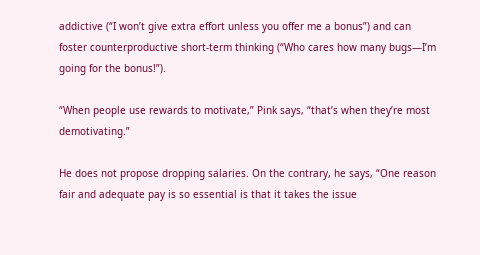addictive (“I won’t give extra effort unless you offer me a bonus”) and can foster counterproductive short-term thinking (“Who cares how many bugs—I’m going for the bonus!”).

“When people use rewards to motivate,” Pink says, “that’s when they’re most demotivating.”

He does not propose dropping salaries. On the contrary, he says, “One reason fair and adequate pay is so essential is that it takes the issue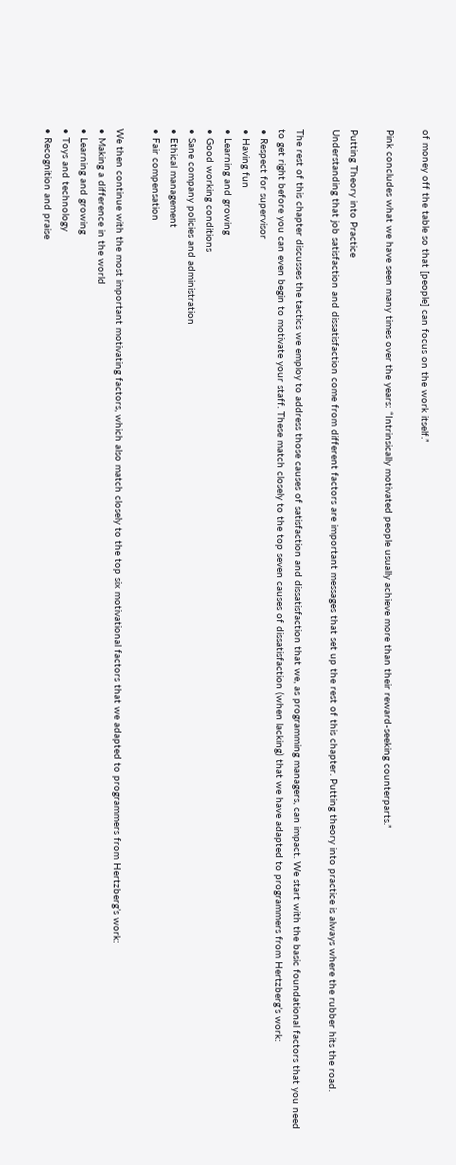of money off the table so that [people] can focus on the work itself.”

Pink concludes what we have seen many times over the years: “Intrinsically motivated people usually achieve more than their reward-seeking counterparts.”

Putting Theory into Practice
Understanding that job satisfaction and dissatisfaction come from different factors are important messages that set up the rest of this chapter. Putting theory into practice is always where the rubber hits the road.

The rest of this chapter discusses the tactics we employ to address those causes of satisfaction and dissatisfaction that we, as programming managers, can impact. We start with the basic foundational factors that you need to get right before you can even begin to motivate your staff. These match closely to the top seven causes of dissatisfaction (when lacking) that we have adapted to programmers from Hertzberg’s work:
• Respect for supervisor
• Having fun
• Learning and growing
• Good working conditions
• Sane company policies and administration
• Ethical management
• Fair compensation

We then continue with the most important motivating factors, which also match closely to the top six motivational factors that we adapted to programmers from Hertzberg’s work:
• Making a difference in the world
• Learning and growing
• Toys and technology
• Recognition and praise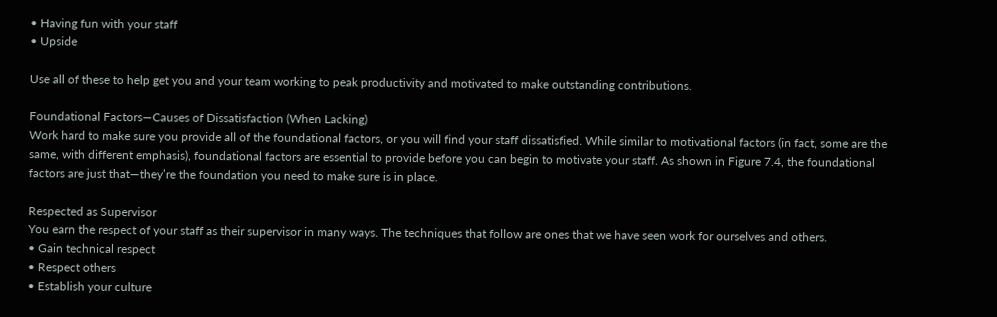• Having fun with your staff
• Upside

Use all of these to help get you and your team working to peak productivity and motivated to make outstanding contributions.

Foundational Factors—Causes of Dissatisfaction (When Lacking)
Work hard to make sure you provide all of the foundational factors, or you will find your staff dissatisfied. While similar to motivational factors (in fact, some are the same, with different emphasis), foundational factors are essential to provide before you can begin to motivate your staff. As shown in Figure 7.4, the foundational factors are just that—they’re the foundation you need to make sure is in place.

Respected as Supervisor
You earn the respect of your staff as their supervisor in many ways. The techniques that follow are ones that we have seen work for ourselves and others.
• Gain technical respect
• Respect others
• Establish your culture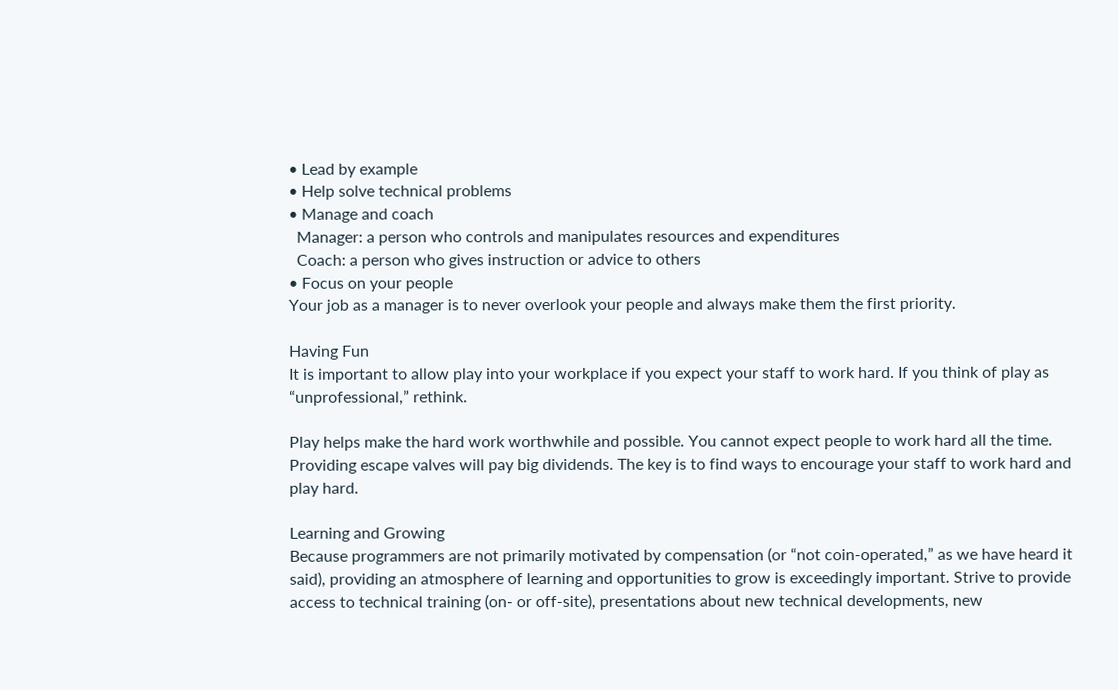• Lead by example
• Help solve technical problems
• Manage and coach
  Manager: a person who controls and manipulates resources and expenditures
  Coach: a person who gives instruction or advice to others
• Focus on your people
Your job as a manager is to never overlook your people and always make them the first priority.

Having Fun
It is important to allow play into your workplace if you expect your staff to work hard. If you think of play as “unprofessional,” rethink.

Play helps make the hard work worthwhile and possible. You cannot expect people to work hard all the time. Providing escape valves will pay big dividends. The key is to find ways to encourage your staff to work hard and play hard.

Learning and Growing
Because programmers are not primarily motivated by compensation (or “not coin-operated,” as we have heard it said), providing an atmosphere of learning and opportunities to grow is exceedingly important. Strive to provide access to technical training (on- or off-site), presentations about new technical developments, new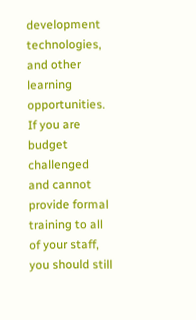development technologies, and other learning opportunities. If you are budget challenged and cannot provide formal training to all of your staff, you should still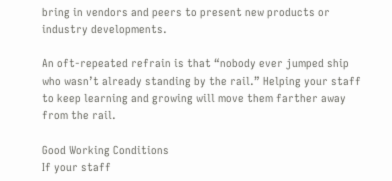bring in vendors and peers to present new products or industry developments.

An oft-repeated refrain is that “nobody ever jumped ship who wasn’t already standing by the rail.” Helping your staff to keep learning and growing will move them farther away from the rail.

Good Working Conditions
If your staff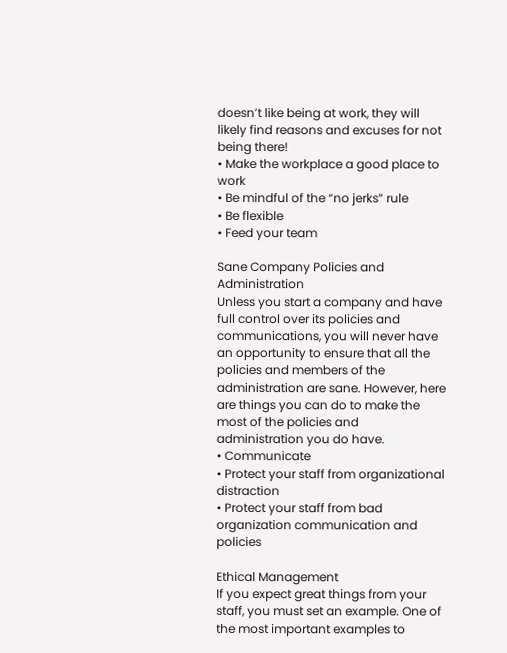doesn’t like being at work, they will likely find reasons and excuses for not being there!
• Make the workplace a good place to work
• Be mindful of the “no jerks” rule
• Be flexible
• Feed your team

Sane Company Policies and Administration
Unless you start a company and have full control over its policies and communications, you will never have an opportunity to ensure that all the policies and members of the administration are sane. However, here are things you can do to make the most of the policies and administration you do have.
• Communicate
• Protect your staff from organizational distraction
• Protect your staff from bad organization communication and policies

Ethical Management
If you expect great things from your staff, you must set an example. One of the most important examples to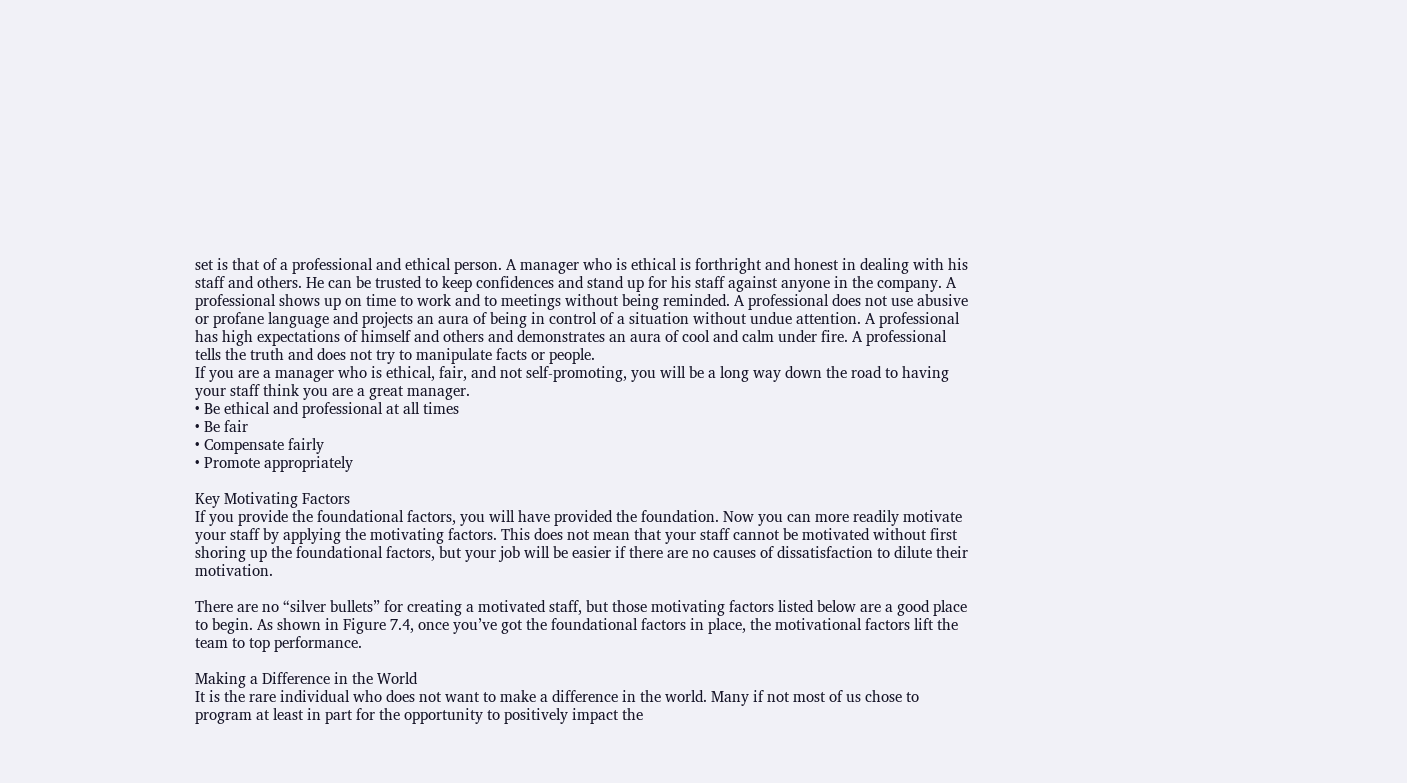set is that of a professional and ethical person. A manager who is ethical is forthright and honest in dealing with his staff and others. He can be trusted to keep confidences and stand up for his staff against anyone in the company. A professional shows up on time to work and to meetings without being reminded. A professional does not use abusive or profane language and projects an aura of being in control of a situation without undue attention. A professional has high expectations of himself and others and demonstrates an aura of cool and calm under fire. A professional tells the truth and does not try to manipulate facts or people.
If you are a manager who is ethical, fair, and not self-promoting, you will be a long way down the road to having your staff think you are a great manager.
• Be ethical and professional at all times
• Be fair
• Compensate fairly
• Promote appropriately

Key Motivating Factors
If you provide the foundational factors, you will have provided the foundation. Now you can more readily motivate your staff by applying the motivating factors. This does not mean that your staff cannot be motivated without first shoring up the foundational factors, but your job will be easier if there are no causes of dissatisfaction to dilute their motivation.

There are no “silver bullets” for creating a motivated staff, but those motivating factors listed below are a good place to begin. As shown in Figure 7.4, once you’ve got the foundational factors in place, the motivational factors lift the team to top performance.

Making a Difference in the World
It is the rare individual who does not want to make a difference in the world. Many if not most of us chose to program at least in part for the opportunity to positively impact the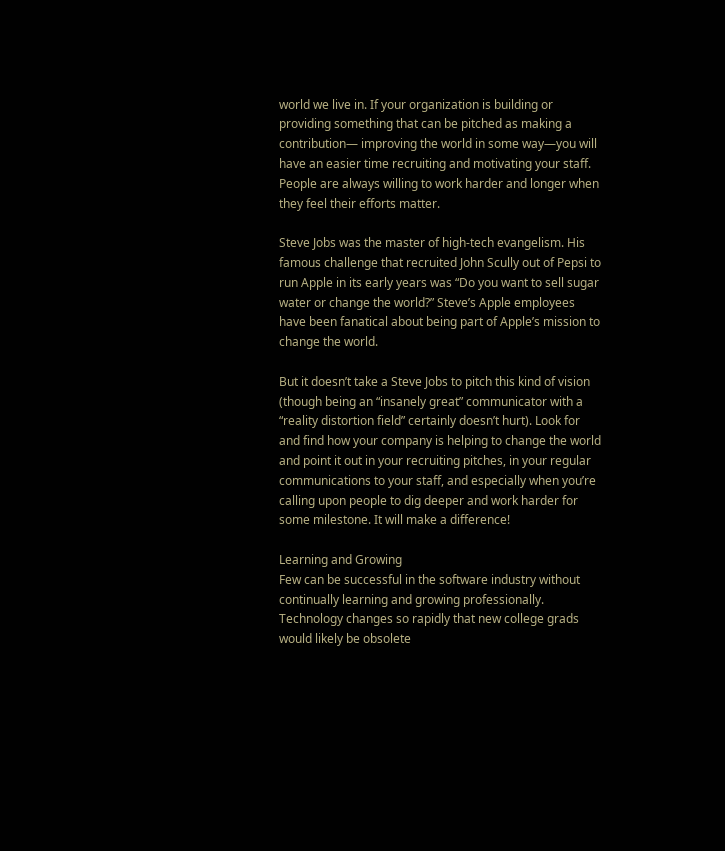world we live in. If your organization is building or providing something that can be pitched as making a contribution— improving the world in some way—you will have an easier time recruiting and motivating your staff. People are always willing to work harder and longer when they feel their efforts matter.

Steve Jobs was the master of high-tech evangelism. His famous challenge that recruited John Scully out of Pepsi to run Apple in its early years was “Do you want to sell sugar water or change the world?” Steve’s Apple employees have been fanatical about being part of Apple’s mission to change the world.

But it doesn’t take a Steve Jobs to pitch this kind of vision (though being an “insanely great” communicator with a “reality distortion field” certainly doesn’t hurt). Look for and find how your company is helping to change the world and point it out in your recruiting pitches, in your regular communications to your staff, and especially when you’re calling upon people to dig deeper and work harder for some milestone. It will make a difference!

Learning and Growing
Few can be successful in the software industry without continually learning and growing professionally. Technology changes so rapidly that new college grads would likely be obsolete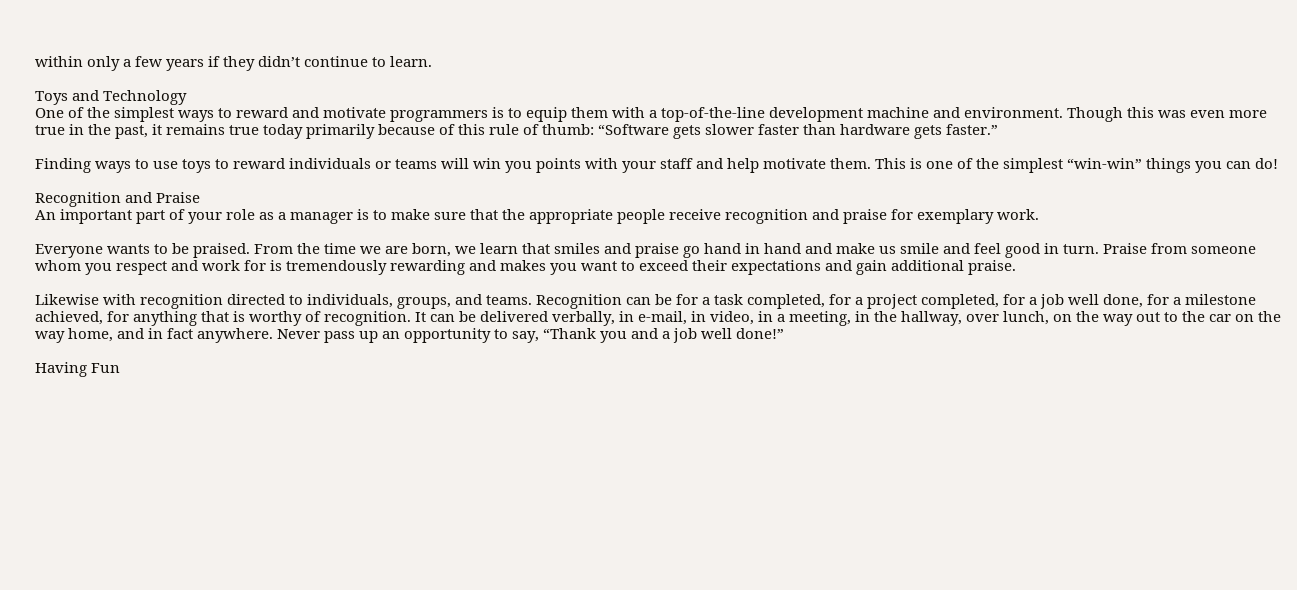within only a few years if they didn’t continue to learn.

Toys and Technology
One of the simplest ways to reward and motivate programmers is to equip them with a top-of-the-line development machine and environment. Though this was even more true in the past, it remains true today primarily because of this rule of thumb: “Software gets slower faster than hardware gets faster.”

Finding ways to use toys to reward individuals or teams will win you points with your staff and help motivate them. This is one of the simplest “win-win” things you can do!

Recognition and Praise
An important part of your role as a manager is to make sure that the appropriate people receive recognition and praise for exemplary work.

Everyone wants to be praised. From the time we are born, we learn that smiles and praise go hand in hand and make us smile and feel good in turn. Praise from someone whom you respect and work for is tremendously rewarding and makes you want to exceed their expectations and gain additional praise.

Likewise with recognition directed to individuals, groups, and teams. Recognition can be for a task completed, for a project completed, for a job well done, for a milestone achieved, for anything that is worthy of recognition. It can be delivered verbally, in e-mail, in video, in a meeting, in the hallway, over lunch, on the way out to the car on the way home, and in fact anywhere. Never pass up an opportunity to say, “Thank you and a job well done!”

Having Fun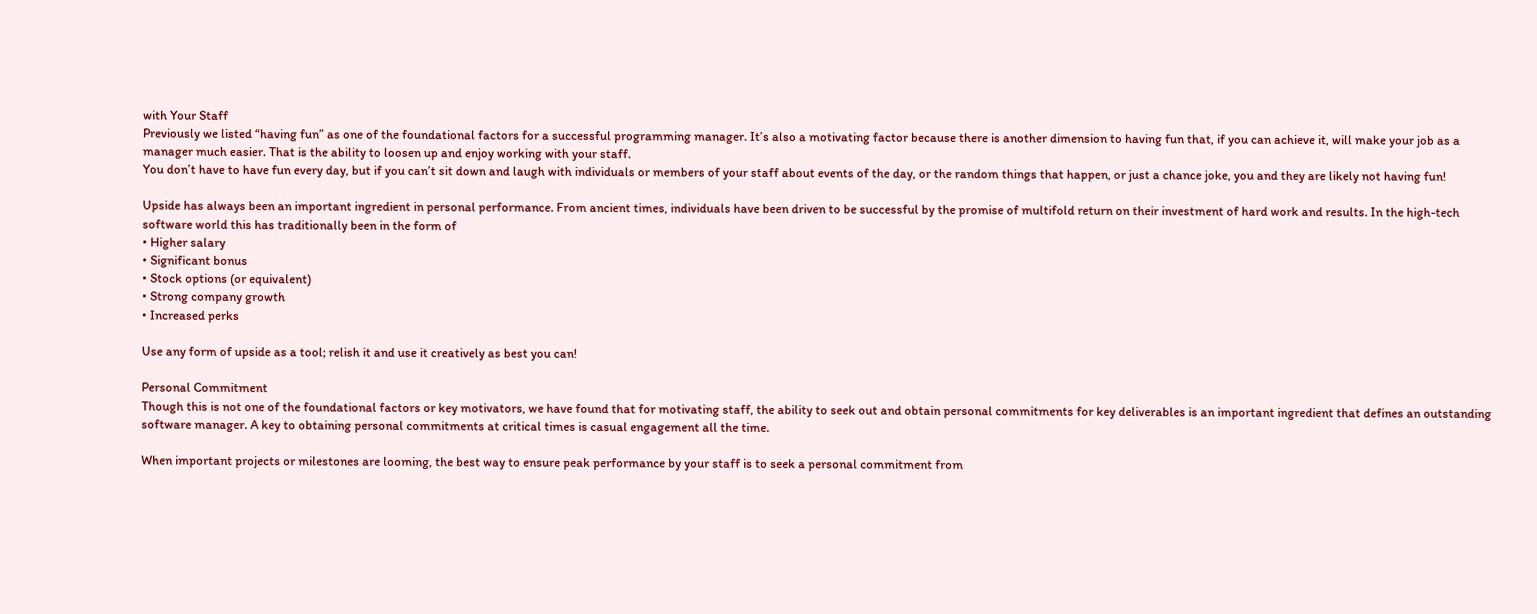with Your Staff
Previously we listed “having fun” as one of the foundational factors for a successful programming manager. It’s also a motivating factor because there is another dimension to having fun that, if you can achieve it, will make your job as a manager much easier. That is the ability to loosen up and enjoy working with your staff.
You don’t have to have fun every day, but if you can’t sit down and laugh with individuals or members of your staff about events of the day, or the random things that happen, or just a chance joke, you and they are likely not having fun!

Upside has always been an important ingredient in personal performance. From ancient times, individuals have been driven to be successful by the promise of multifold return on their investment of hard work and results. In the high-tech software world this has traditionally been in the form of
• Higher salary
• Significant bonus
• Stock options (or equivalent)
• Strong company growth
• Increased perks

Use any form of upside as a tool; relish it and use it creatively as best you can!

Personal Commitment
Though this is not one of the foundational factors or key motivators, we have found that for motivating staff, the ability to seek out and obtain personal commitments for key deliverables is an important ingredient that defines an outstanding software manager. A key to obtaining personal commitments at critical times is casual engagement all the time.

When important projects or milestones are looming, the best way to ensure peak performance by your staff is to seek a personal commitment from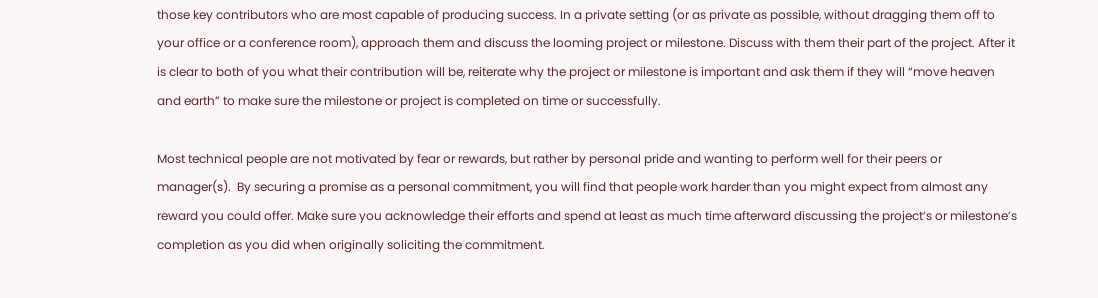those key contributors who are most capable of producing success. In a private setting (or as private as possible, without dragging them off to your office or a conference room), approach them and discuss the looming project or milestone. Discuss with them their part of the project. After it is clear to both of you what their contribution will be, reiterate why the project or milestone is important and ask them if they will “move heaven and earth” to make sure the milestone or project is completed on time or successfully.

Most technical people are not motivated by fear or rewards, but rather by personal pride and wanting to perform well for their peers or manager(s).  By securing a promise as a personal commitment, you will find that people work harder than you might expect from almost any reward you could offer. Make sure you acknowledge their efforts and spend at least as much time afterward discussing the project’s or milestone’s completion as you did when originally soliciting the commitment.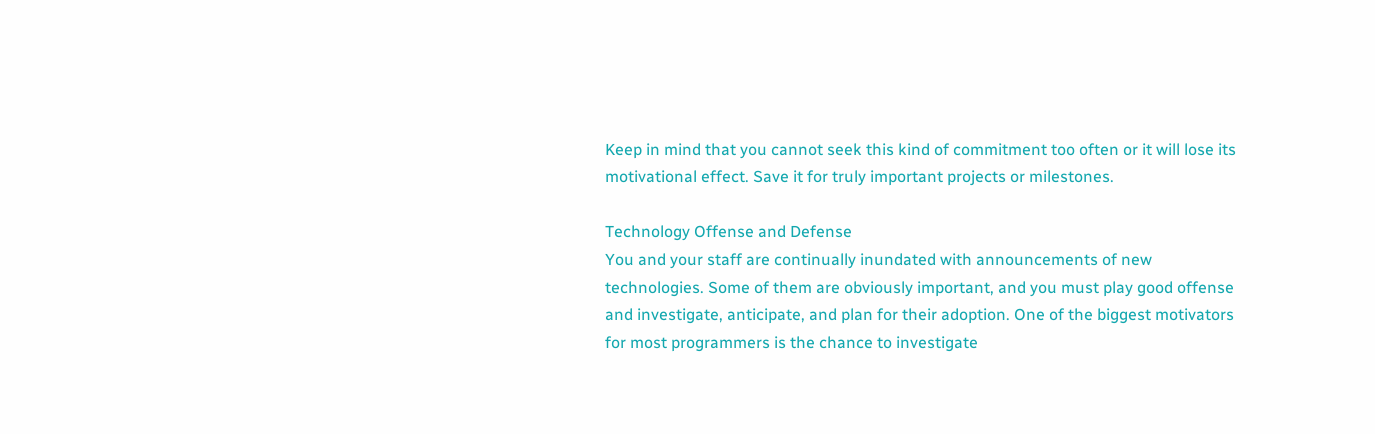Keep in mind that you cannot seek this kind of commitment too often or it will lose its motivational effect. Save it for truly important projects or milestones.

Technology Offense and Defense
You and your staff are continually inundated with announcements of new technologies. Some of them are obviously important, and you must play good offense and investigate, anticipate, and plan for their adoption. One of the biggest motivators for most programmers is the chance to investigate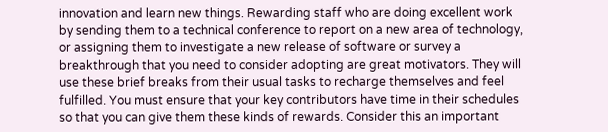innovation and learn new things. Rewarding staff who are doing excellent work by sending them to a technical conference to report on a new area of technology, or assigning them to investigate a new release of software or survey a breakthrough that you need to consider adopting are great motivators. They will use these brief breaks from their usual tasks to recharge themselves and feel fulfilled. You must ensure that your key contributors have time in their schedules so that you can give them these kinds of rewards. Consider this an important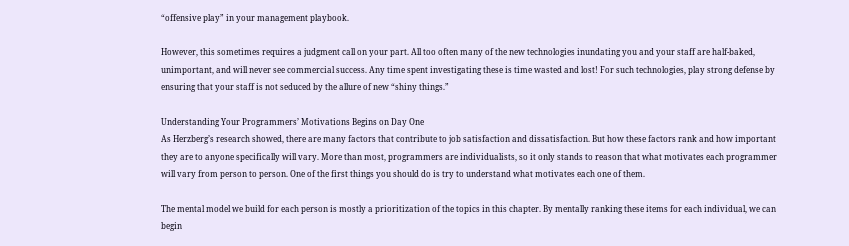“offensive play” in your management playbook.

However, this sometimes requires a judgment call on your part. All too often many of the new technologies inundating you and your staff are half-baked, unimportant, and will never see commercial success. Any time spent investigating these is time wasted and lost! For such technologies, play strong defense by ensuring that your staff is not seduced by the allure of new “shiny things.”

Understanding Your Programmers’ Motivations Begins on Day One
As Herzberg’s research showed, there are many factors that contribute to job satisfaction and dissatisfaction. But how these factors rank and how important they are to anyone specifically will vary. More than most, programmers are individualists, so it only stands to reason that what motivates each programmer will vary from person to person. One of the first things you should do is try to understand what motivates each one of them.

The mental model we build for each person is mostly a prioritization of the topics in this chapter. By mentally ranking these items for each individual, we can begin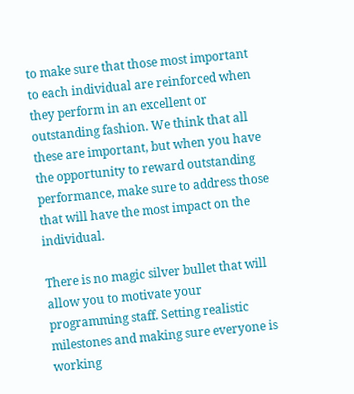to make sure that those most important to each individual are reinforced when they perform in an excellent or outstanding fashion. We think that all these are important, but when you have the opportunity to reward outstanding performance, make sure to address those that will have the most impact on the individual.

There is no magic silver bullet that will allow you to motivate your programming staff. Setting realistic milestones and making sure everyone is working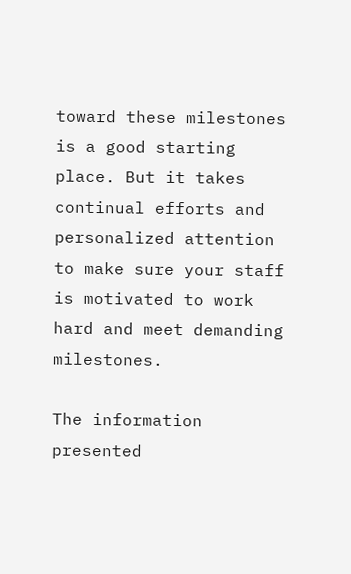toward these milestones is a good starting place. But it takes continual efforts and personalized attention to make sure your staff is motivated to work hard and meet demanding milestones.

The information presented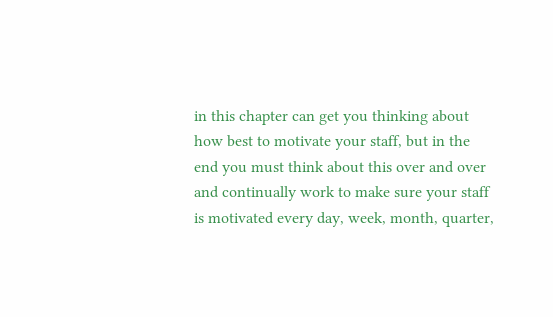in this chapter can get you thinking about how best to motivate your staff, but in the end you must think about this over and over and continually work to make sure your staff is motivated every day, week, month, quarter,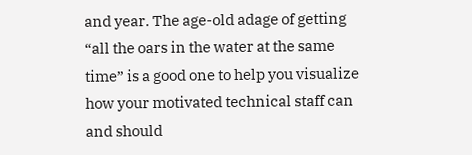and year. The age-old adage of getting “all the oars in the water at the same time” is a good one to help you visualize how your motivated technical staff can and should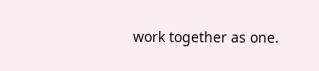work together as one.